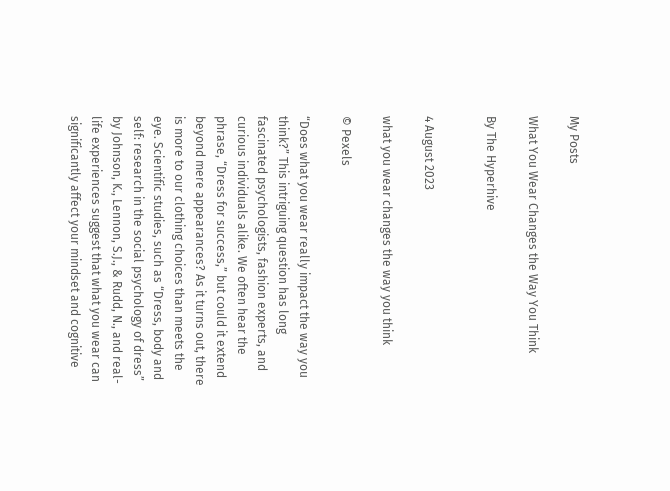My Posts

What You Wear Changes the Way You Think

By The Hyperhive


4 August 2023

what you wear changes the way you think

© Pexels

“Does what you wear really impact the way you think?” This intriguing question has long fascinated psychologists, fashion experts, and curious individuals alike. We often hear the phrase, “Dress for success,” but could it extend beyond mere appearances? As it turns out, there is more to our clothing choices than meets the eye. Scientific studies, such as “Dress, body and self: research in the social psychology of dress” by Johnson, K., Lennon, S.J., & Rudd, N., and real-life experiences suggest that what you wear can significantly affect your mindset and cognitive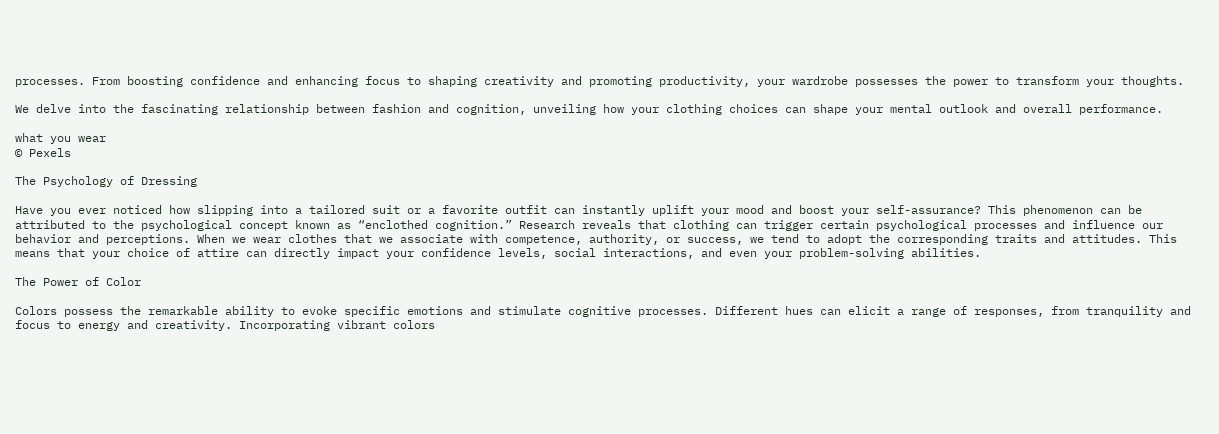processes. From boosting confidence and enhancing focus to shaping creativity and promoting productivity, your wardrobe possesses the power to transform your thoughts.

We delve into the fascinating relationship between fashion and cognition, unveiling how your clothing choices can shape your mental outlook and overall performance.

what you wear
© Pexels

The Psychology of Dressing

Have you ever noticed how slipping into a tailored suit or a favorite outfit can instantly uplift your mood and boost your self-assurance? This phenomenon can be attributed to the psychological concept known as “enclothed cognition.” Research reveals that clothing can trigger certain psychological processes and influence our behavior and perceptions. When we wear clothes that we associate with competence, authority, or success, we tend to adopt the corresponding traits and attitudes. This means that your choice of attire can directly impact your confidence levels, social interactions, and even your problem-solving abilities.

The Power of Color

Colors possess the remarkable ability to evoke specific emotions and stimulate cognitive processes. Different hues can elicit a range of responses, from tranquility and focus to energy and creativity. Incorporating vibrant colors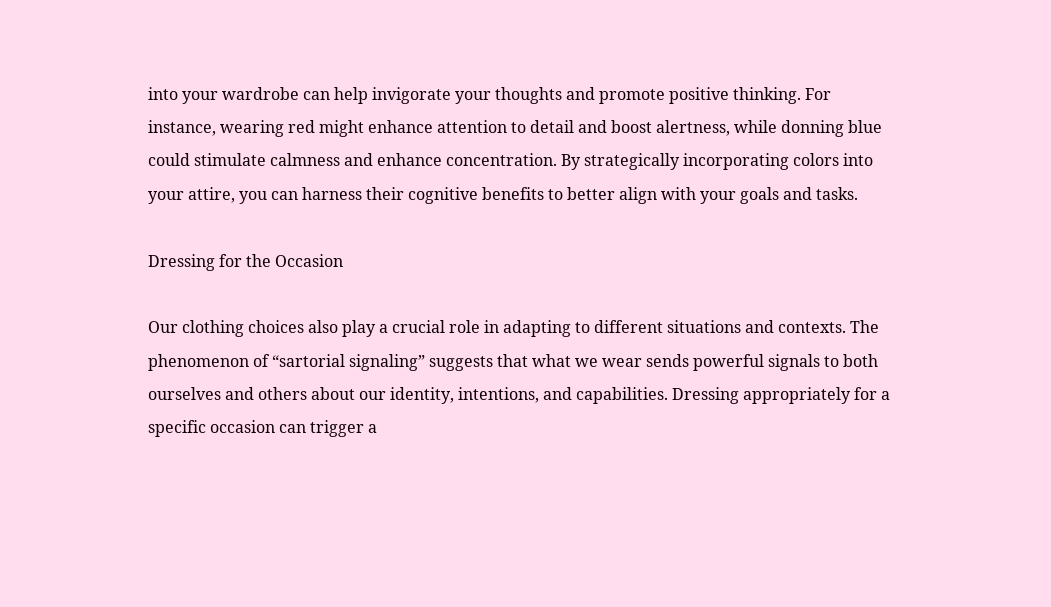into your wardrobe can help invigorate your thoughts and promote positive thinking. For instance, wearing red might enhance attention to detail and boost alertness, while donning blue could stimulate calmness and enhance concentration. By strategically incorporating colors into your attire, you can harness their cognitive benefits to better align with your goals and tasks.

Dressing for the Occasion

Our clothing choices also play a crucial role in adapting to different situations and contexts. The phenomenon of “sartorial signaling” suggests that what we wear sends powerful signals to both ourselves and others about our identity, intentions, and capabilities. Dressing appropriately for a specific occasion can trigger a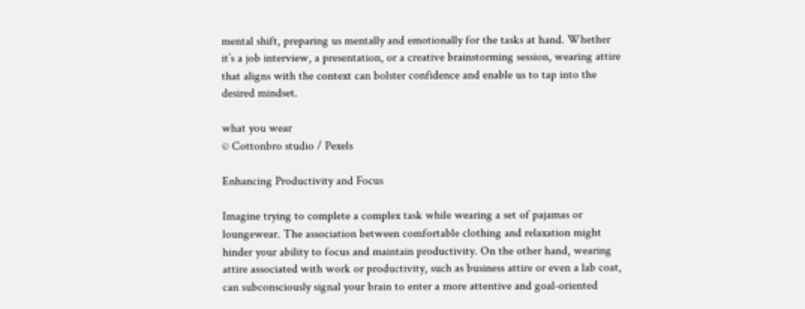mental shift, preparing us mentally and emotionally for the tasks at hand. Whether it’s a job interview, a presentation, or a creative brainstorming session, wearing attire that aligns with the context can bolster confidence and enable us to tap into the desired mindset.

what you wear
© Cottonbro studio / Pexels

Enhancing Productivity and Focus

Imagine trying to complete a complex task while wearing a set of pajamas or loungewear. The association between comfortable clothing and relaxation might hinder your ability to focus and maintain productivity. On the other hand, wearing attire associated with work or productivity, such as business attire or even a lab coat, can subconsciously signal your brain to enter a more attentive and goal-oriented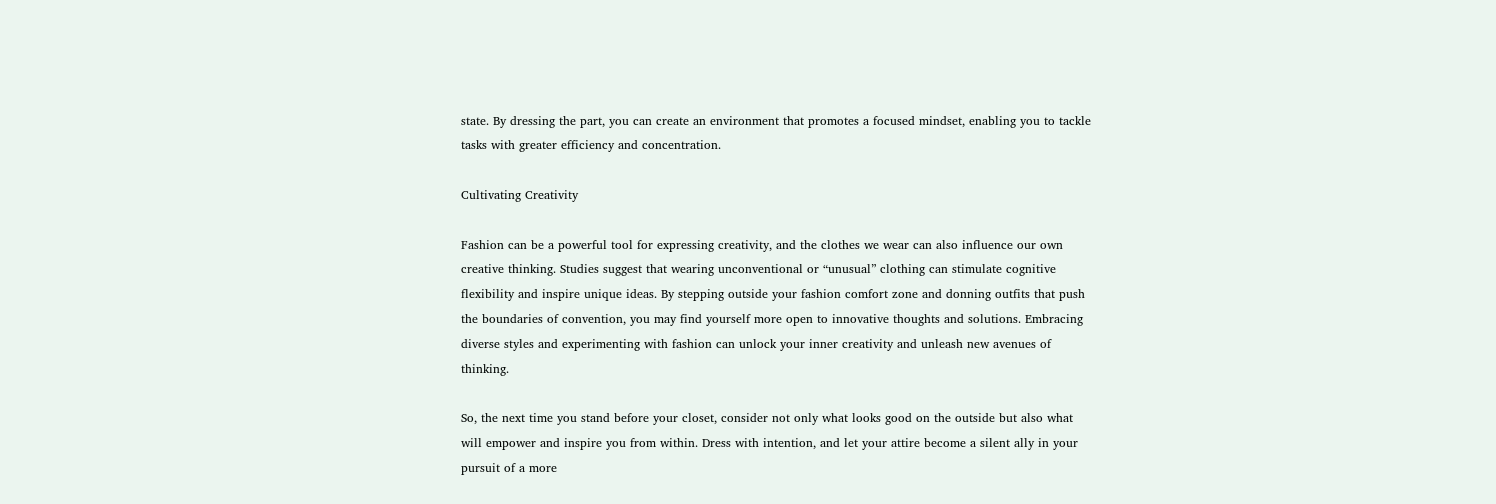state. By dressing the part, you can create an environment that promotes a focused mindset, enabling you to tackle tasks with greater efficiency and concentration.

Cultivating Creativity

Fashion can be a powerful tool for expressing creativity, and the clothes we wear can also influence our own creative thinking. Studies suggest that wearing unconventional or “unusual” clothing can stimulate cognitive flexibility and inspire unique ideas. By stepping outside your fashion comfort zone and donning outfits that push the boundaries of convention, you may find yourself more open to innovative thoughts and solutions. Embracing diverse styles and experimenting with fashion can unlock your inner creativity and unleash new avenues of thinking.

So, the next time you stand before your closet, consider not only what looks good on the outside but also what will empower and inspire you from within. Dress with intention, and let your attire become a silent ally in your pursuit of a more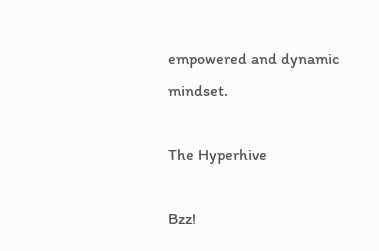empowered and dynamic mindset.

The Hyperhive

Bzz!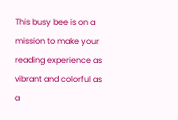This busy bee is on a mission to make your reading experience as vibrant and colorful as a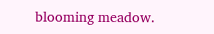blooming meadow.